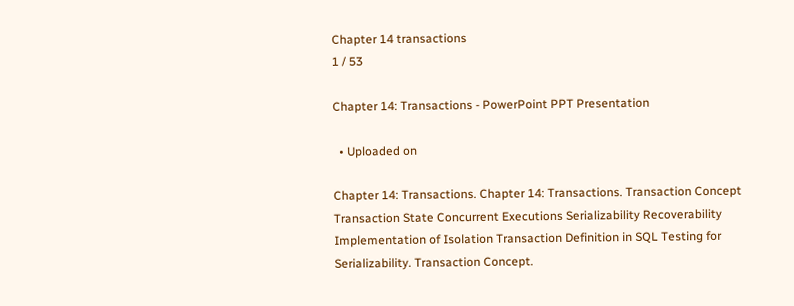Chapter 14 transactions
1 / 53

Chapter 14: Transactions - PowerPoint PPT Presentation

  • Uploaded on

Chapter 14: Transactions. Chapter 14: Transactions. Transaction Concept Transaction State Concurrent Executions Serializability Recoverability Implementation of Isolation Transaction Definition in SQL Testing for Serializability. Transaction Concept.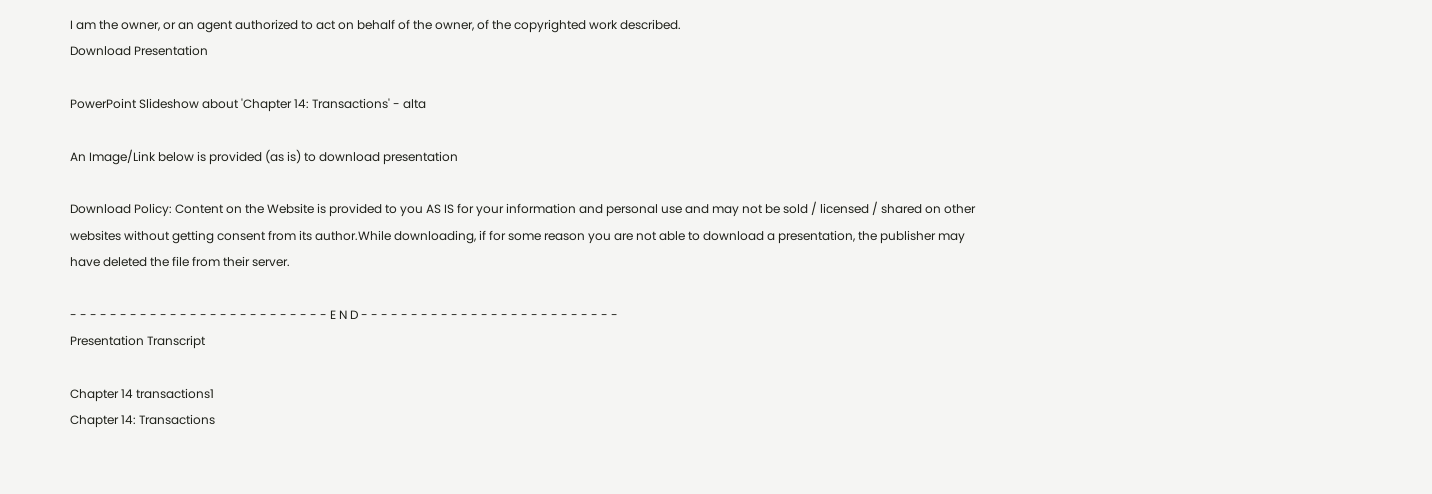I am the owner, or an agent authorized to act on behalf of the owner, of the copyrighted work described.
Download Presentation

PowerPoint Slideshow about 'Chapter 14: Transactions' - alta

An Image/Link below is provided (as is) to download presentation

Download Policy: Content on the Website is provided to you AS IS for your information and personal use and may not be sold / licensed / shared on other websites without getting consent from its author.While downloading, if for some reason you are not able to download a presentation, the publisher may have deleted the file from their server.

- - - - - - - - - - - - - - - - - - - - - - - - - - E N D - - - - - - - - - - - - - - - - - - - - - - - - - -
Presentation Transcript

Chapter 14 transactions1
Chapter 14: Transactions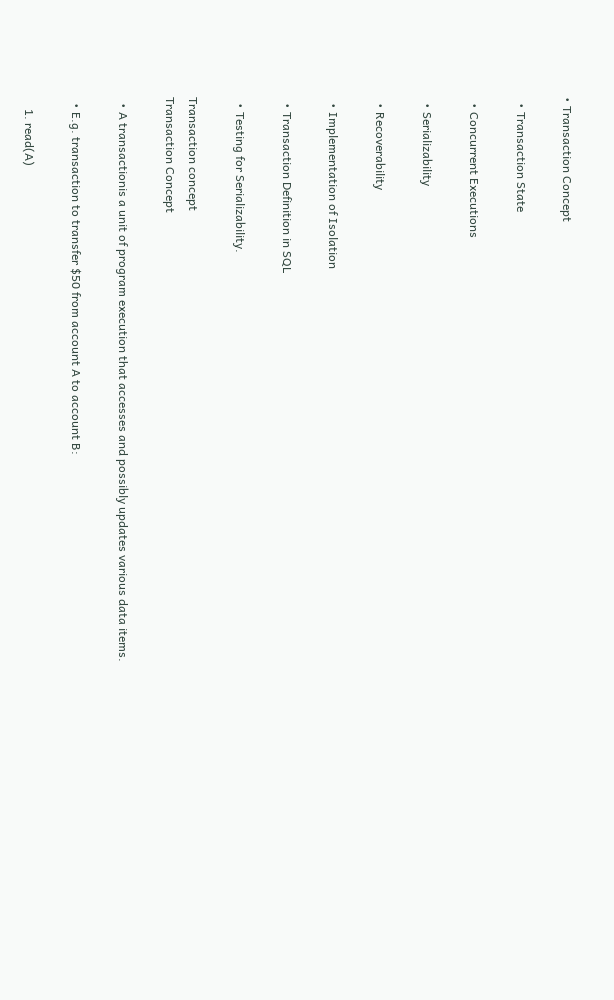• Transaction Concept

  • Transaction State

  • Concurrent Executions

  • Serializability

  • Recoverability

  • Implementation of Isolation

  • Transaction Definition in SQL

  • Testing for Serializability.

Transaction concept
Transaction Concept

  • A transactionis a unit of program execution that accesses and possibly updates various data items.

  • E.g. transaction to transfer $50 from account A to account B:

    1. read(A)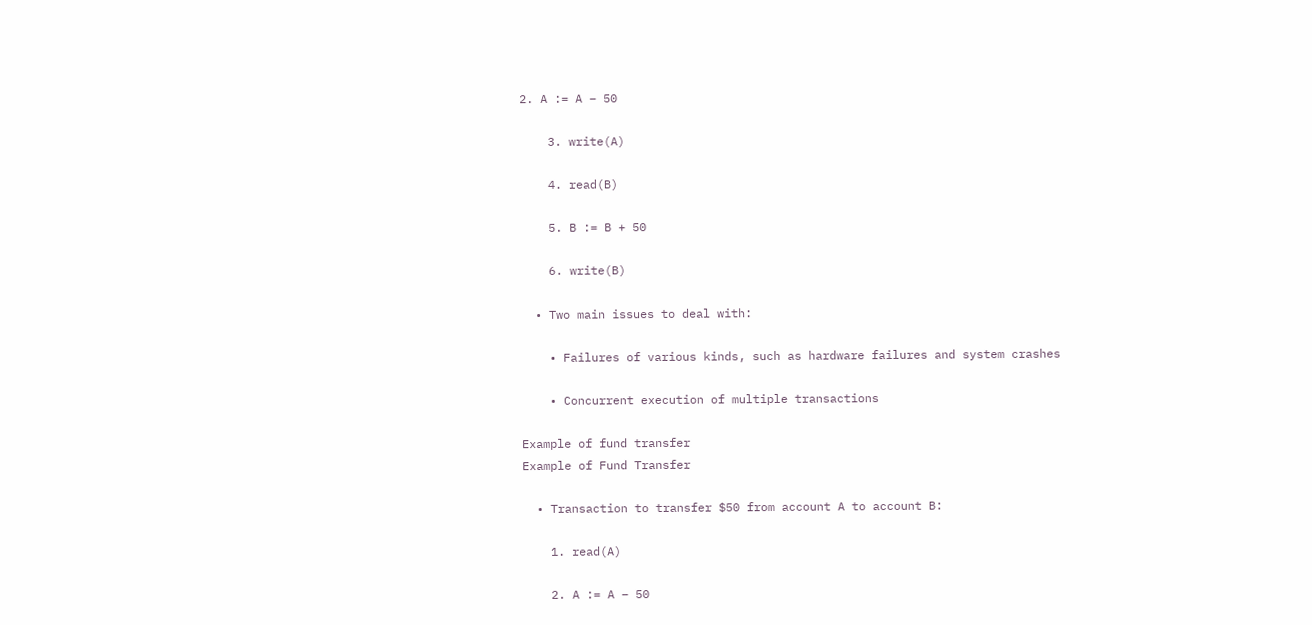2. A := A – 50

    3. write(A)

    4. read(B)

    5. B := B + 50

    6. write(B)

  • Two main issues to deal with:

    • Failures of various kinds, such as hardware failures and system crashes

    • Concurrent execution of multiple transactions

Example of fund transfer
Example of Fund Transfer

  • Transaction to transfer $50 from account A to account B:

    1. read(A)

    2. A := A – 50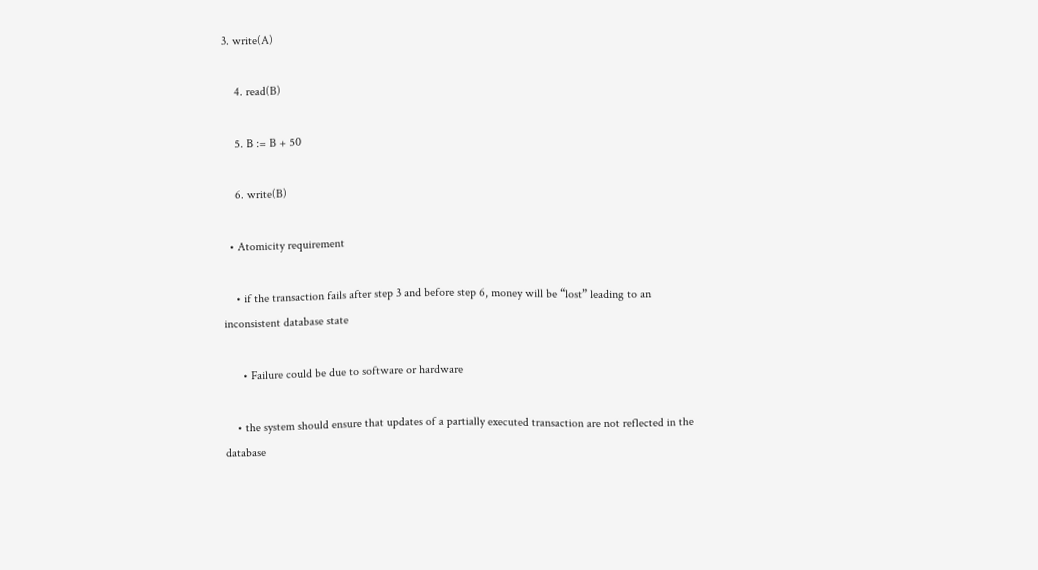3. write(A)

    4. read(B)

    5. B := B + 50

    6. write(B)

  • Atomicity requirement

    • if the transaction fails after step 3 and before step 6, money will be “lost” leading to an inconsistent database state

      • Failure could be due to software or hardware

    • the system should ensure that updates of a partially executed transaction are not reflected in the database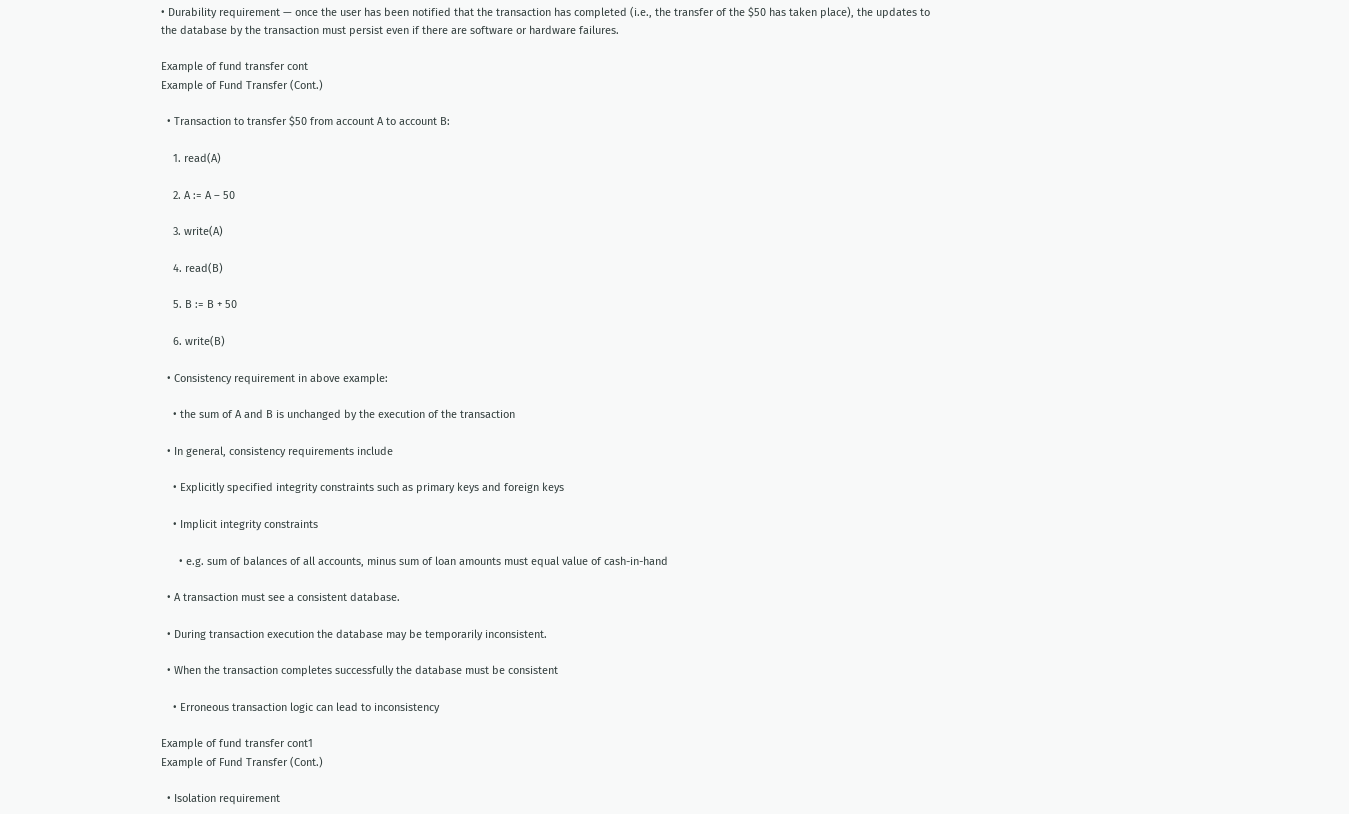• Durability requirement — once the user has been notified that the transaction has completed (i.e., the transfer of the $50 has taken place), the updates to the database by the transaction must persist even if there are software or hardware failures.

Example of fund transfer cont
Example of Fund Transfer (Cont.)

  • Transaction to transfer $50 from account A to account B:

    1. read(A)

    2. A := A – 50

    3. write(A)

    4. read(B)

    5. B := B + 50

    6. write(B)

  • Consistency requirement in above example:

    • the sum of A and B is unchanged by the execution of the transaction

  • In general, consistency requirements include

    • Explicitly specified integrity constraints such as primary keys and foreign keys

    • Implicit integrity constraints

      • e.g. sum of balances of all accounts, minus sum of loan amounts must equal value of cash-in-hand

  • A transaction must see a consistent database.

  • During transaction execution the database may be temporarily inconsistent.

  • When the transaction completes successfully the database must be consistent

    • Erroneous transaction logic can lead to inconsistency

Example of fund transfer cont1
Example of Fund Transfer (Cont.)

  • Isolation requirement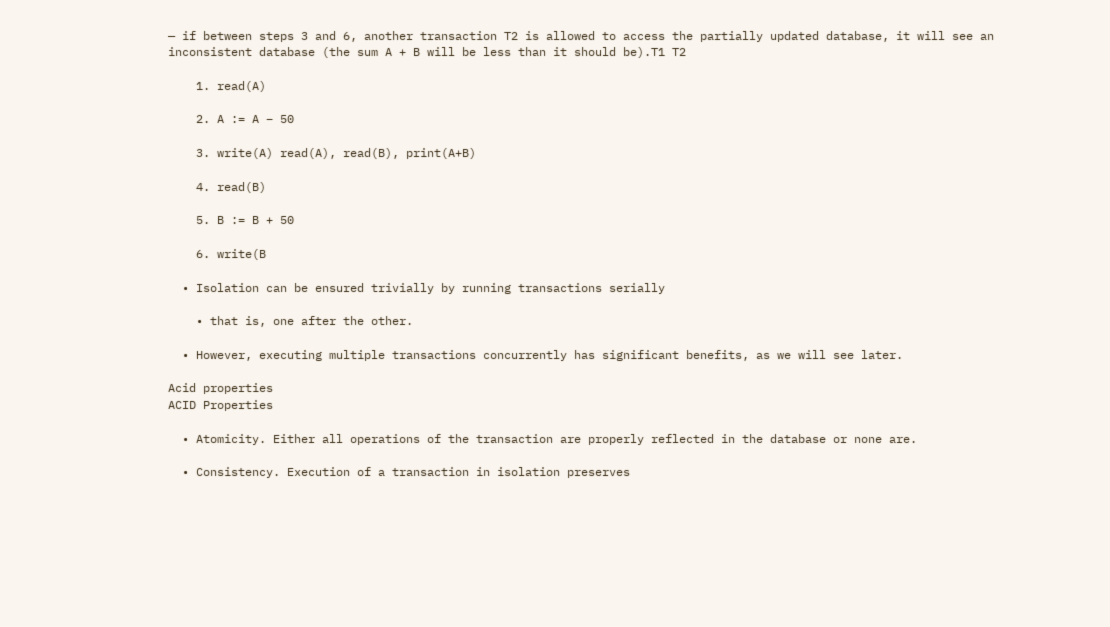— if between steps 3 and 6, another transaction T2 is allowed to access the partially updated database, it will see an inconsistent database (the sum A + B will be less than it should be).T1 T2

    1. read(A)

    2. A := A – 50

    3. write(A) read(A), read(B), print(A+B)

    4. read(B)

    5. B := B + 50

    6. write(B

  • Isolation can be ensured trivially by running transactions serially

    • that is, one after the other.

  • However, executing multiple transactions concurrently has significant benefits, as we will see later.

Acid properties
ACID Properties

  • Atomicity. Either all operations of the transaction are properly reflected in the database or none are.

  • Consistency. Execution of a transaction in isolation preserves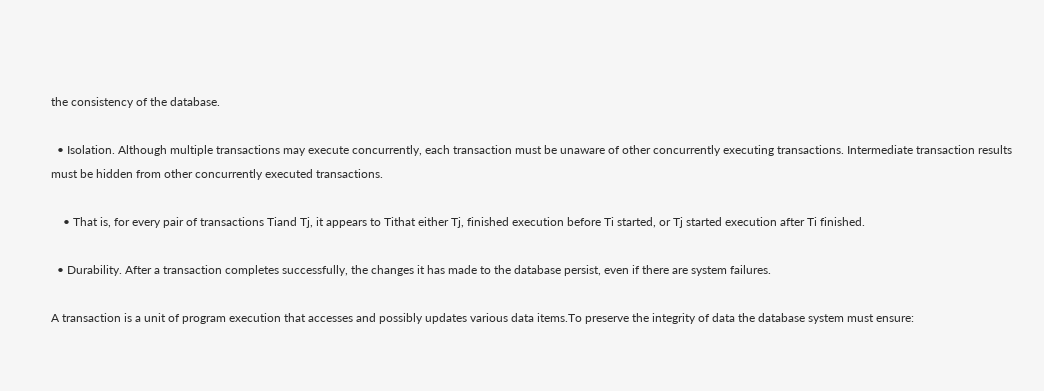the consistency of the database.

  • Isolation. Although multiple transactions may execute concurrently, each transaction must be unaware of other concurrently executing transactions. Intermediate transaction results must be hidden from other concurrently executed transactions.

    • That is, for every pair of transactions Tiand Tj, it appears to Tithat either Tj, finished execution before Ti started, or Tj started execution after Ti finished.

  • Durability. After a transaction completes successfully, the changes it has made to the database persist, even if there are system failures.

A transaction is a unit of program execution that accesses and possibly updates various data items.To preserve the integrity of data the database system must ensure: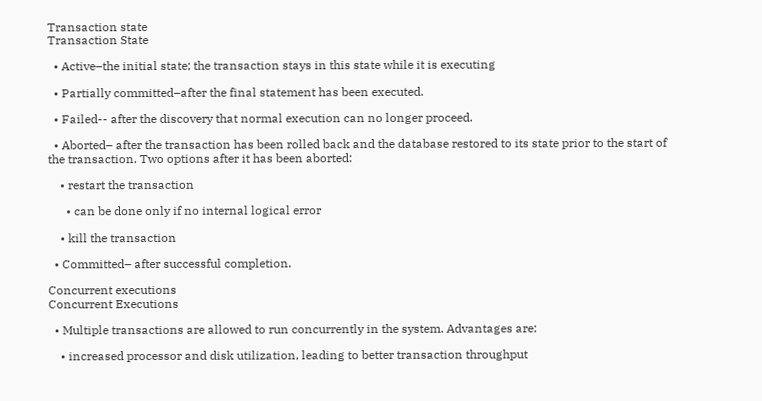Transaction state
Transaction State

  • Active–the initial state; the transaction stays in this state while it is executing

  • Partially committed–after the final statement has been executed.

  • Failed-- after the discovery that normal execution can no longer proceed.

  • Aborted– after the transaction has been rolled back and the database restored to its state prior to the start of the transaction. Two options after it has been aborted:

    • restart the transaction

      • can be done only if no internal logical error

    • kill the transaction

  • Committed– after successful completion.

Concurrent executions
Concurrent Executions

  • Multiple transactions are allowed to run concurrently in the system. Advantages are:

    • increased processor and disk utilization, leading to better transaction throughput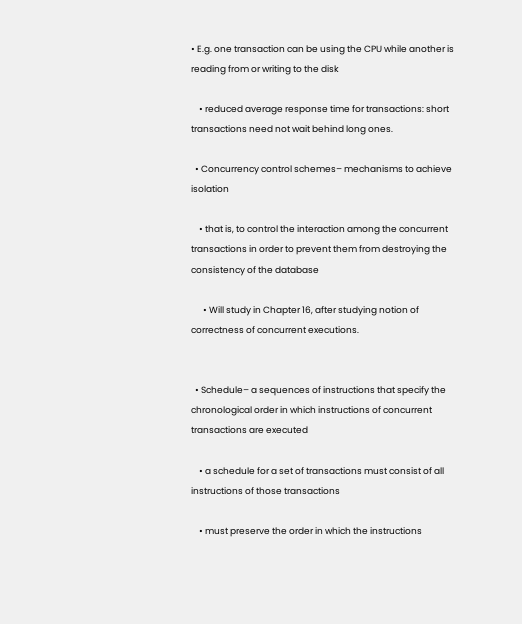• E.g. one transaction can be using the CPU while another is reading from or writing to the disk

    • reduced average response time for transactions: short transactions need not wait behind long ones.

  • Concurrency control schemes– mechanisms to achieve isolation

    • that is, to control the interaction among the concurrent transactions in order to prevent them from destroying the consistency of the database

      • Will study in Chapter 16, after studying notion of correctness of concurrent executions.


  • Schedule– a sequences of instructions that specify the chronological order in which instructions of concurrent transactions are executed

    • a schedule for a set of transactions must consist of all instructions of those transactions

    • must preserve the order in which the instructions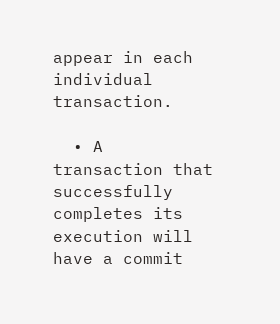appear in each individual transaction.

  • A transaction that successfully completes its execution will have a commit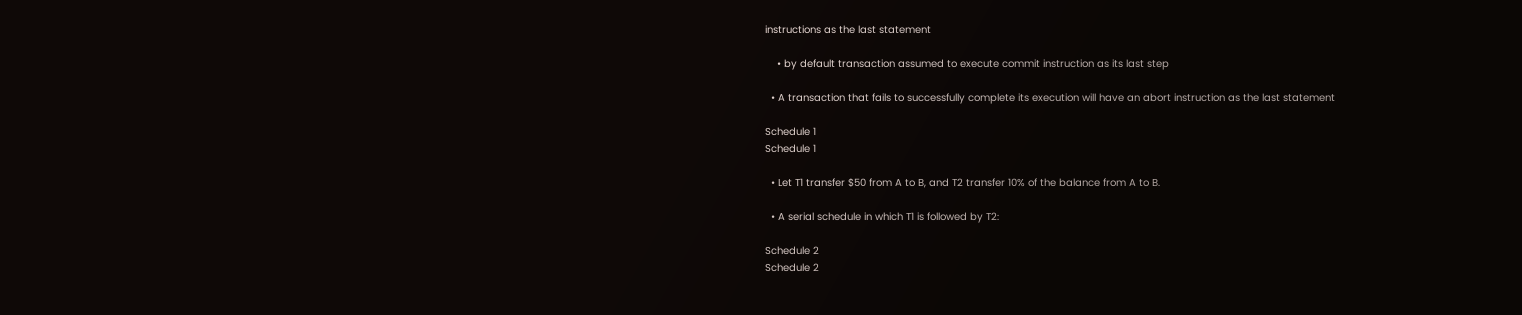instructions as the last statement

    • by default transaction assumed to execute commit instruction as its last step

  • A transaction that fails to successfully complete its execution will have an abort instruction as the last statement

Schedule 1
Schedule 1

  • Let T1 transfer $50 from A to B, and T2 transfer 10% of the balance from A to B.

  • A serial schedule in which T1 is followed by T2:

Schedule 2
Schedule 2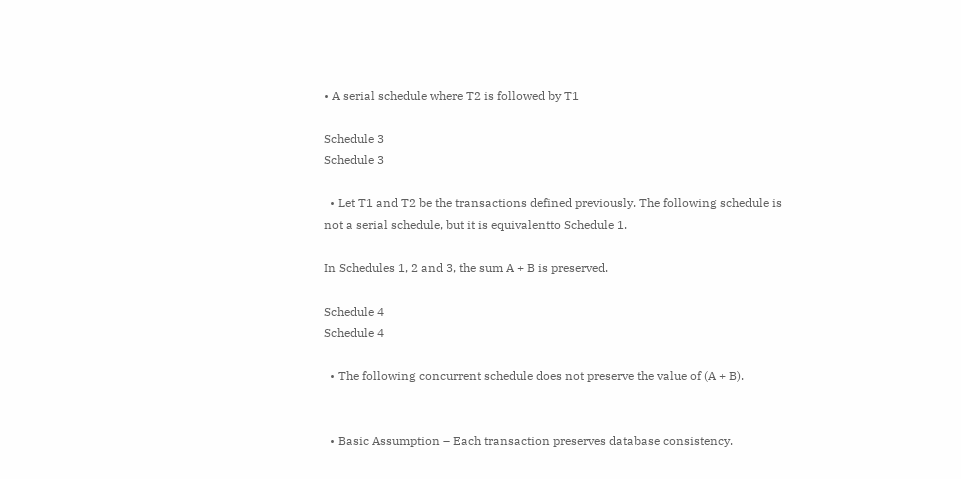• A serial schedule where T2 is followed by T1

Schedule 3
Schedule 3

  • Let T1 and T2 be the transactions defined previously. The following schedule is not a serial schedule, but it is equivalentto Schedule 1.

In Schedules 1, 2 and 3, the sum A + B is preserved.

Schedule 4
Schedule 4

  • The following concurrent schedule does not preserve the value of (A + B).


  • Basic Assumption – Each transaction preserves database consistency.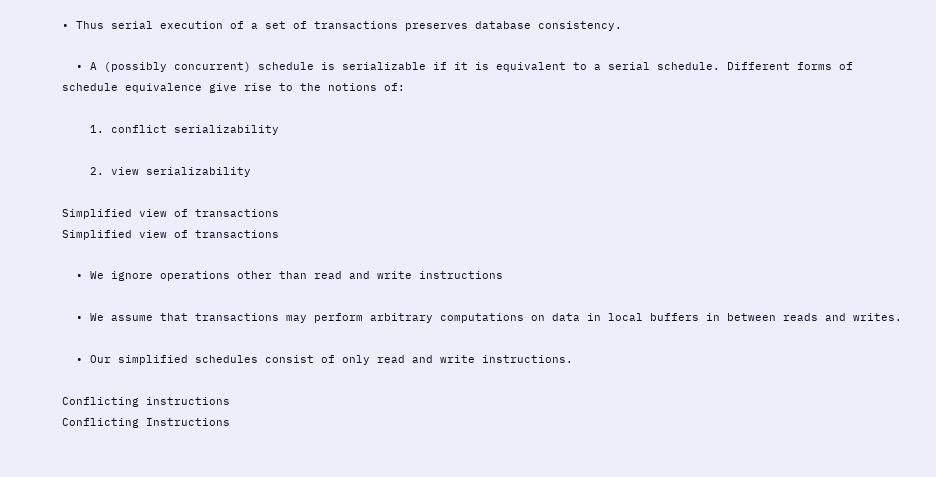• Thus serial execution of a set of transactions preserves database consistency.

  • A (possibly concurrent) schedule is serializable if it is equivalent to a serial schedule. Different forms of schedule equivalence give rise to the notions of:

    1. conflict serializability

    2. view serializability

Simplified view of transactions
Simplified view of transactions

  • We ignore operations other than read and write instructions

  • We assume that transactions may perform arbitrary computations on data in local buffers in between reads and writes.

  • Our simplified schedules consist of only read and write instructions.

Conflicting instructions
Conflicting Instructions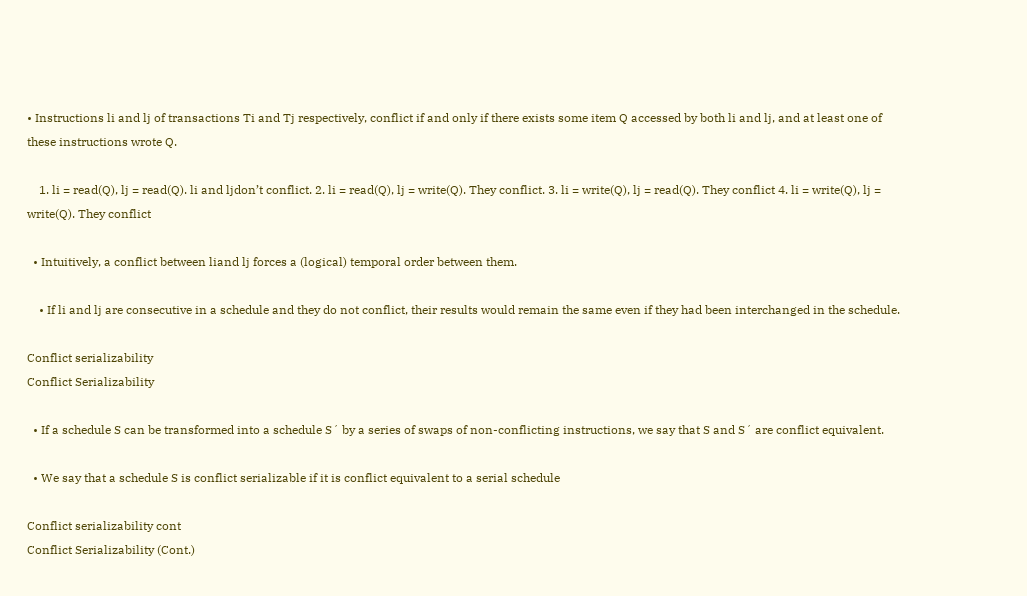• Instructions li and lj of transactions Ti and Tj respectively, conflict if and only if there exists some item Q accessed by both li and lj, and at least one of these instructions wrote Q.

    1. li = read(Q), lj = read(Q). li and ljdon’t conflict. 2. li = read(Q), lj = write(Q). They conflict. 3. li = write(Q), lj = read(Q). They conflict 4. li = write(Q), lj = write(Q). They conflict

  • Intuitively, a conflict between liand lj forces a (logical) temporal order between them.

    • If li and lj are consecutive in a schedule and they do not conflict, their results would remain the same even if they had been interchanged in the schedule.

Conflict serializability
Conflict Serializability

  • If a schedule S can be transformed into a schedule S´ by a series of swaps of non-conflicting instructions, we say that S and S´ are conflict equivalent.

  • We say that a schedule S is conflict serializable if it is conflict equivalent to a serial schedule

Conflict serializability cont
Conflict Serializability (Cont.)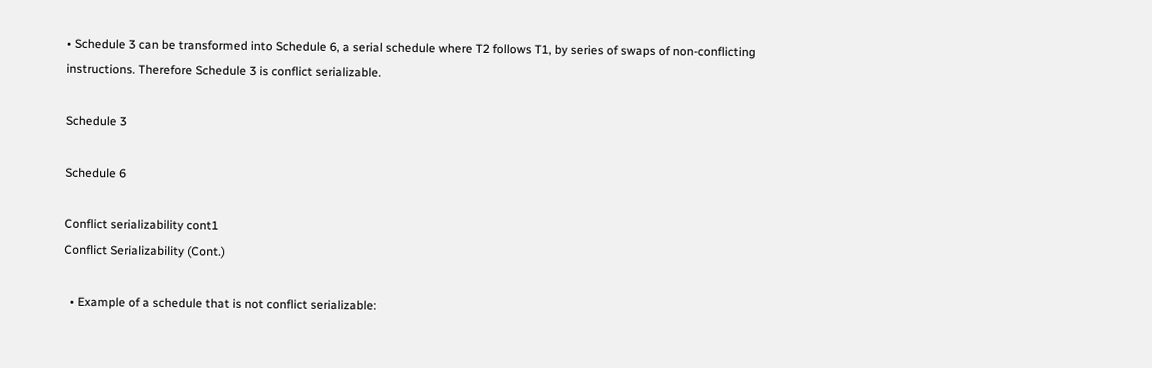• Schedule 3 can be transformed into Schedule 6, a serial schedule where T2 follows T1, by series of swaps of non-conflicting instructions. Therefore Schedule 3 is conflict serializable.

Schedule 3

Schedule 6

Conflict serializability cont1
Conflict Serializability (Cont.)

  • Example of a schedule that is not conflict serializable: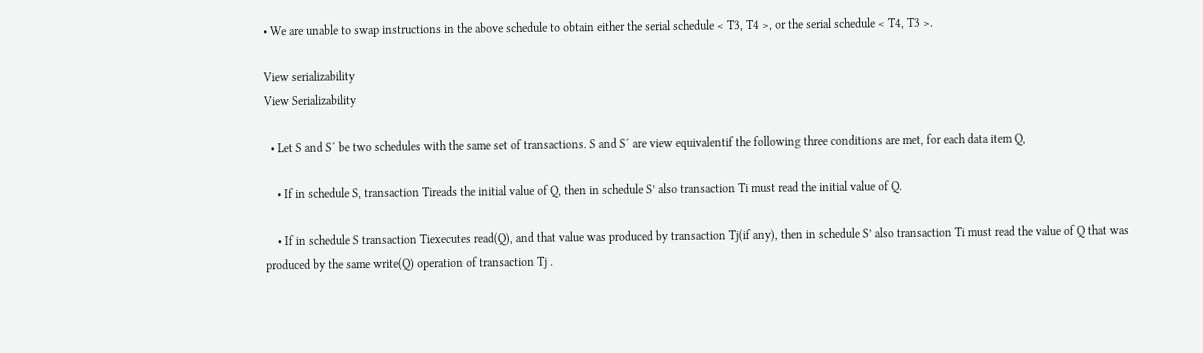• We are unable to swap instructions in the above schedule to obtain either the serial schedule < T3, T4 >, or the serial schedule < T4, T3 >.

View serializability
View Serializability

  • Let S and S´ be two schedules with the same set of transactions. S and S´ are view equivalentif the following three conditions are met, for each data item Q,

    • If in schedule S, transaction Tireads the initial value of Q, then in schedule S’ also transaction Ti must read the initial value of Q.

    • If in schedule S transaction Tiexecutes read(Q), and that value was produced by transaction Tj(if any), then in schedule S’ also transaction Ti must read the value of Q that was produced by the same write(Q) operation of transaction Tj .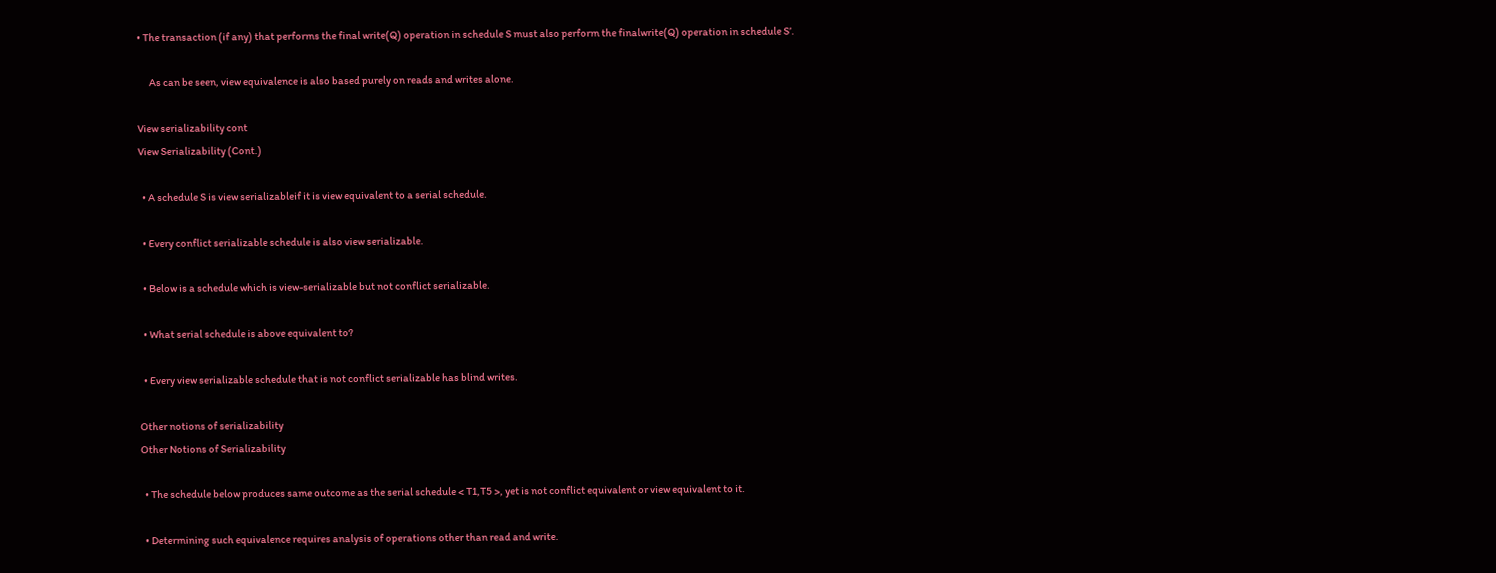• The transaction (if any) that performs the final write(Q) operation in schedule S must also perform the finalwrite(Q) operation in schedule S’.

      As can be seen, view equivalence is also based purely on reads and writes alone.

View serializability cont
View Serializability (Cont.)

  • A schedule S is view serializableif it is view equivalent to a serial schedule.

  • Every conflict serializable schedule is also view serializable.

  • Below is a schedule which is view-serializable but not conflict serializable.

  • What serial schedule is above equivalent to?

  • Every view serializable schedule that is not conflict serializable has blind writes.

Other notions of serializability
Other Notions of Serializability

  • The schedule below produces same outcome as the serial schedule < T1,T5 >, yet is not conflict equivalent or view equivalent to it.

  • Determining such equivalence requires analysis of operations other than read and write.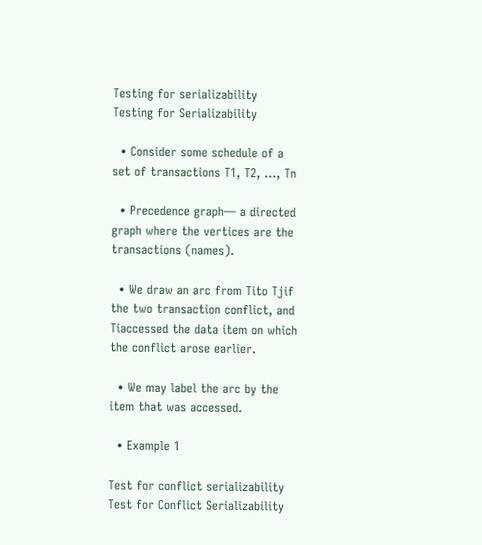Testing for serializability
Testing for Serializability

  • Consider some schedule of a set of transactions T1, T2, ..., Tn

  • Precedence graph— a directed graph where the vertices are the transactions (names).

  • We draw an arc from Tito Tjif the two transaction conflict, and Tiaccessed the data item on which the conflict arose earlier.

  • We may label the arc by the item that was accessed.

  • Example 1

Test for conflict serializability
Test for Conflict Serializability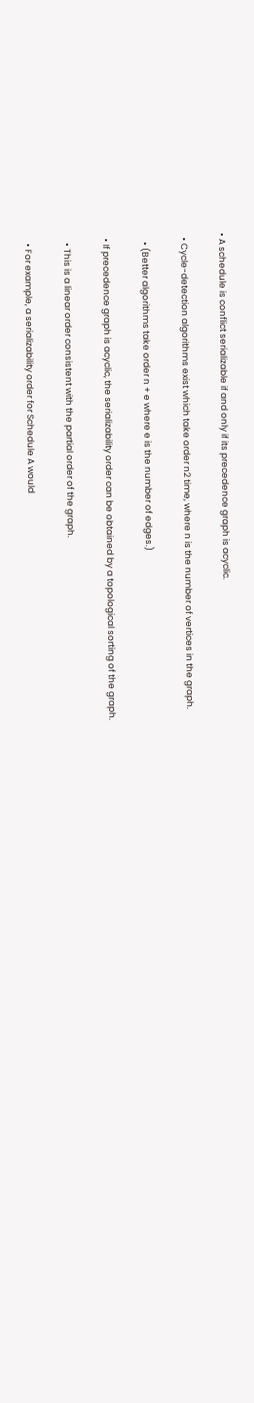• A schedule is conflict serializable if and only if its precedence graph is acyclic.

  • Cycle-detection algorithms exist which take order n2 time, where n is the number of vertices in the graph.

    • (Better algorithms take order n + e where e is the number of edges.)

  • If precedence graph is acyclic, the serializability order can be obtained by a topological sorting of the graph.

    • This is a linear order consistent with the partial order of the graph.

    • For example, a serializability order for Schedule A would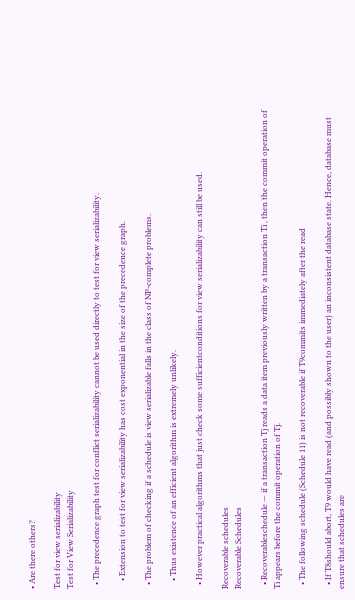• Are there others?

Test for view serializability
Test for View Serializability

  • The precedence graph test for conflict serializability cannot be used directly to test for view serializability.

    • Extension to test for view serializability has cost exponential in the size of the precedence graph.

  • The problem of checking if a schedule is view serializable falls in the class of NP-complete problems.

    • Thus existence of an efficient algorithm is extremely unlikely.

  • However practical algorithms that just check some sufficientconditions for view serializability can still be used.

Recoverable schedules
Recoverable Schedules

  • Recoverableschedule — if a transaction Tj reads a data item previously written by a transaction Ti , then the commit operation of Ti appears before the commit operation of Tj.

  • The following schedule (Schedule 11) is not recoverable if T9commits immediately after the read

  • If T8should abort, T9 would have read (and possibly shown to the user) an inconsistent database state. Hence, database must ensure that schedules are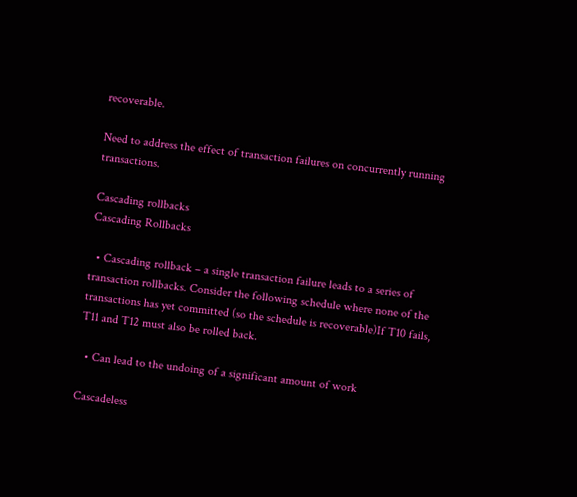recoverable.

Need to address the effect of transaction failures on concurrently running transactions.

Cascading rollbacks
Cascading Rollbacks

  • Cascading rollback – a single transaction failure leads to a series of transaction rollbacks. Consider the following schedule where none of the transactions has yet committed (so the schedule is recoverable)If T10 fails, T11 and T12 must also be rolled back.

  • Can lead to the undoing of a significant amount of work

Cascadeless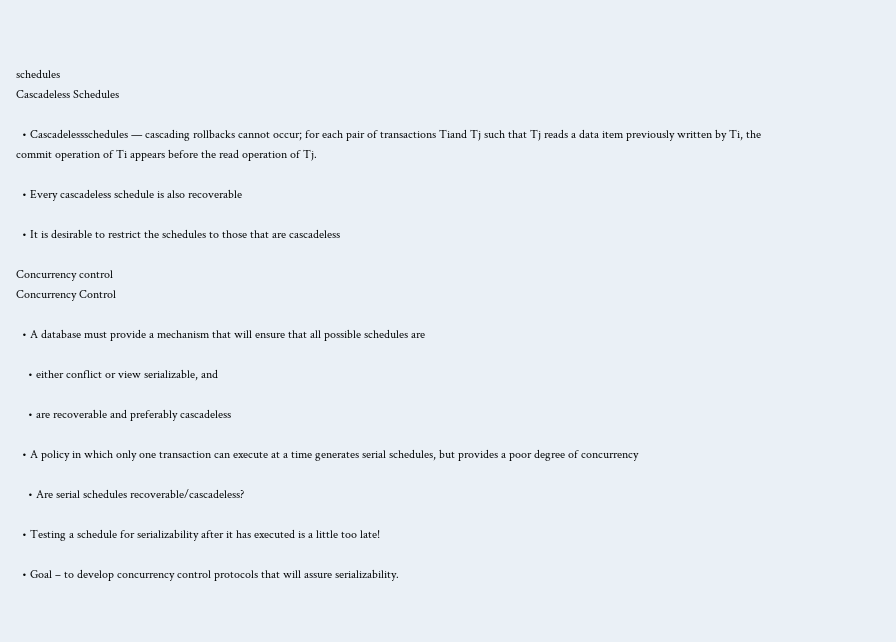schedules
Cascadeless Schedules

  • Cascadelessschedules — cascading rollbacks cannot occur; for each pair of transactions Tiand Tj such that Tj reads a data item previously written by Ti, the commit operation of Ti appears before the read operation of Tj.

  • Every cascadeless schedule is also recoverable

  • It is desirable to restrict the schedules to those that are cascadeless

Concurrency control
Concurrency Control

  • A database must provide a mechanism that will ensure that all possible schedules are

    • either conflict or view serializable, and

    • are recoverable and preferably cascadeless

  • A policy in which only one transaction can execute at a time generates serial schedules, but provides a poor degree of concurrency

    • Are serial schedules recoverable/cascadeless?

  • Testing a schedule for serializability after it has executed is a little too late!

  • Goal – to develop concurrency control protocols that will assure serializability.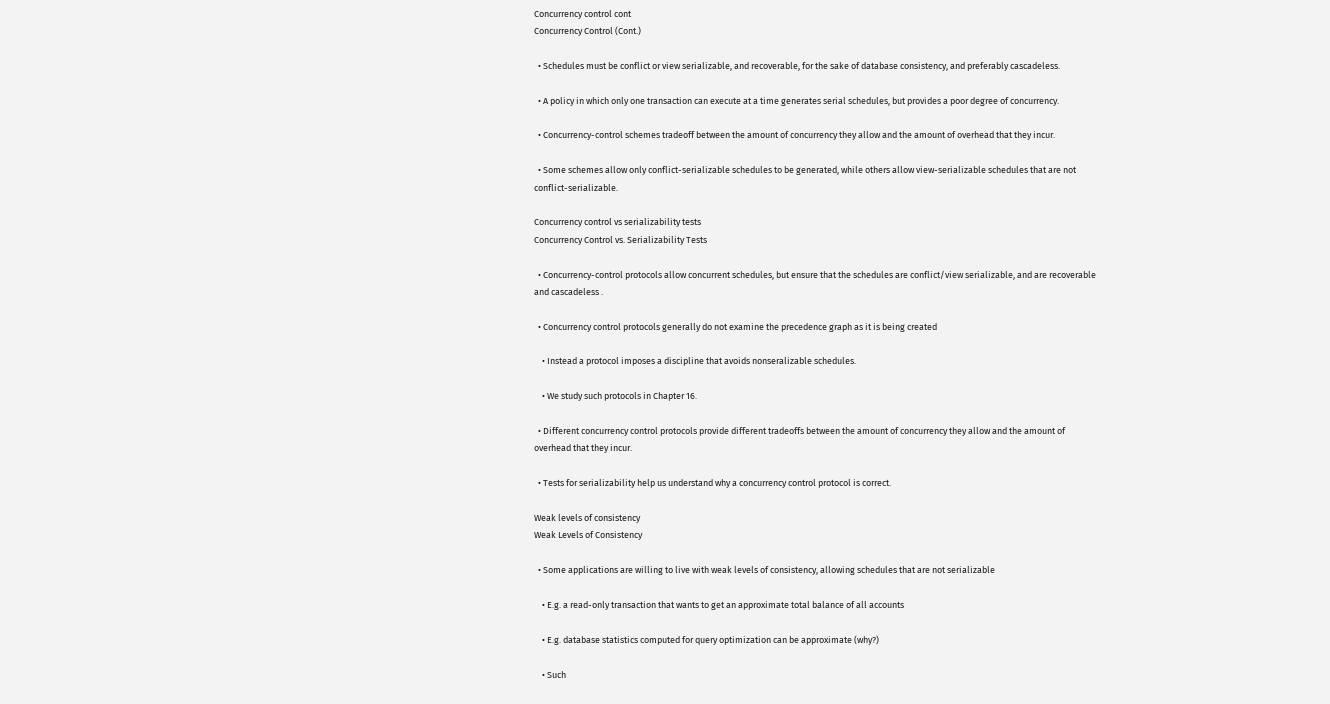Concurrency control cont
Concurrency Control (Cont.)

  • Schedules must be conflict or view serializable, and recoverable, for the sake of database consistency, and preferably cascadeless.

  • A policy in which only one transaction can execute at a time generates serial schedules, but provides a poor degree of concurrency.

  • Concurrency-control schemes tradeoff between the amount of concurrency they allow and the amount of overhead that they incur.

  • Some schemes allow only conflict-serializable schedules to be generated, while others allow view-serializable schedules that are not conflict-serializable.

Concurrency control vs serializability tests
Concurrency Control vs. Serializability Tests

  • Concurrency-control protocols allow concurrent schedules, but ensure that the schedules are conflict/view serializable, and are recoverable and cascadeless .

  • Concurrency control protocols generally do not examine the precedence graph as it is being created

    • Instead a protocol imposes a discipline that avoids nonseralizable schedules.

    • We study such protocols in Chapter 16.

  • Different concurrency control protocols provide different tradeoffs between the amount of concurrency they allow and the amount of overhead that they incur.

  • Tests for serializability help us understand why a concurrency control protocol is correct.

Weak levels of consistency
Weak Levels of Consistency

  • Some applications are willing to live with weak levels of consistency, allowing schedules that are not serializable

    • E.g. a read-only transaction that wants to get an approximate total balance of all accounts

    • E.g. database statistics computed for query optimization can be approximate (why?)

    • Such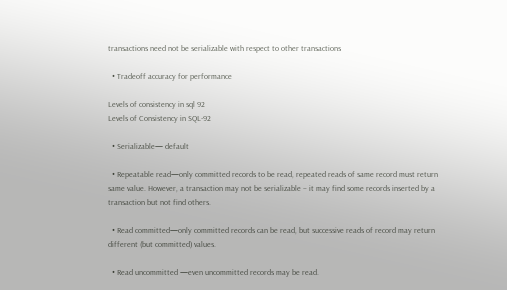transactions need not be serializable with respect to other transactions

  • Tradeoff accuracy for performance

Levels of consistency in sql 92
Levels of Consistency in SQL-92

  • Serializable— default

  • Repeatable read—only committed records to be read, repeated reads of same record must return same value. However, a transaction may not be serializable – it may find some records inserted by a transaction but not find others.

  • Read committed—only committed records can be read, but successive reads of record may return different (but committed) values.

  • Read uncommitted —even uncommitted records may be read.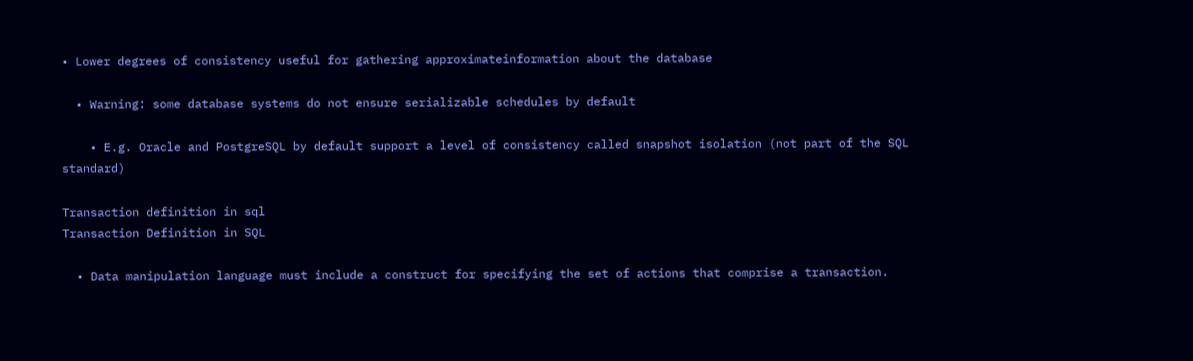• Lower degrees of consistency useful for gathering approximateinformation about the database

  • Warning: some database systems do not ensure serializable schedules by default

    • E.g. Oracle and PostgreSQL by default support a level of consistency called snapshot isolation (not part of the SQL standard)

Transaction definition in sql
Transaction Definition in SQL

  • Data manipulation language must include a construct for specifying the set of actions that comprise a transaction.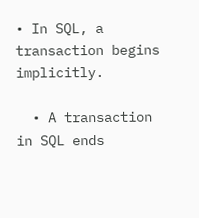• In SQL, a transaction begins implicitly.

  • A transaction in SQL ends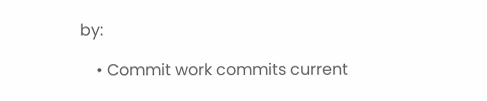by:

    • Commit work commits current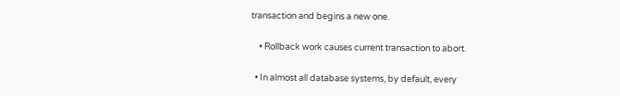transaction and begins a new one.

    • Rollback work causes current transaction to abort.

  • In almost all database systems, by default, every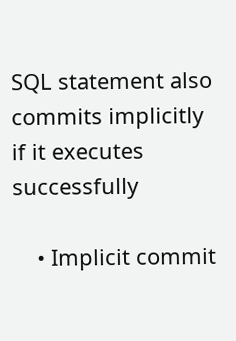SQL statement also commits implicitly if it executes successfully

    • Implicit commit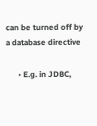can be turned off by a database directive

      • E.g. in JDBC,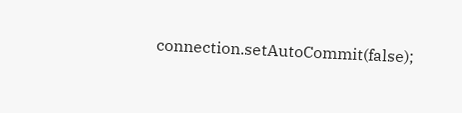connection.setAutoCommit(false);